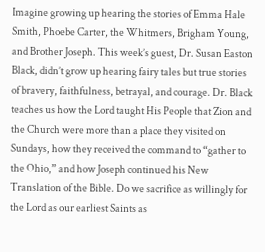Imagine growing up hearing the stories of Emma Hale Smith, Phoebe Carter, the Whitmers, Brigham Young, and Brother Joseph. This week’s guest, Dr. Susan Easton Black, didn’t grow up hearing fairy tales but true stories of bravery, faithfulness, betrayal, and courage. Dr. Black teaches us how the Lord taught His People that Zion and the Church were more than a place they visited on Sundays, how they received the command to “gather to the Ohio,” and how Joseph continued his New Translation of the Bible. Do we sacrifice as willingly for the Lord as our earliest Saints as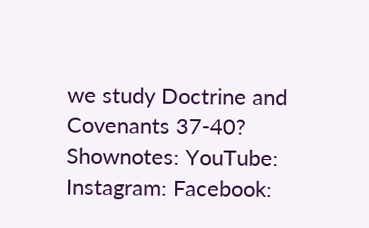we study Doctrine and Covenants 37-40? Shownotes: YouTube: Instagram: Facebook: